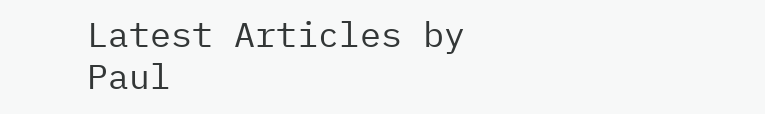Latest Articles by Paul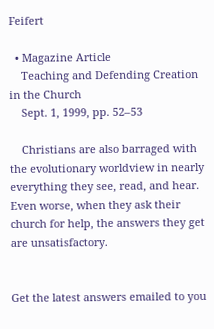Feifert

  • Magazine Article
    Teaching and Defending Creation in the Church
    Sept. 1, 1999, pp. 52–53

    Christians are also barraged with the evolutionary worldview in nearly everything they see, read, and hear. Even worse, when they ask their church for help, the answers they get are unsatisfactory.


Get the latest answers emailed to you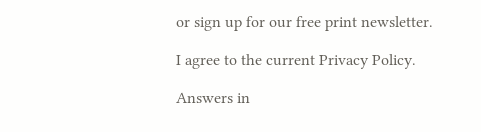or sign up for our free print newsletter.

I agree to the current Privacy Policy.

Answers in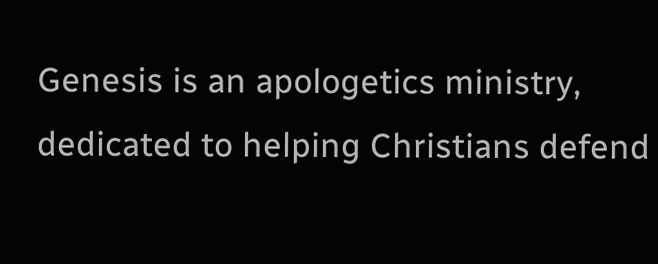Genesis is an apologetics ministry, dedicated to helping Christians defend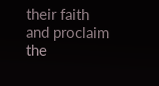their faith and proclaim the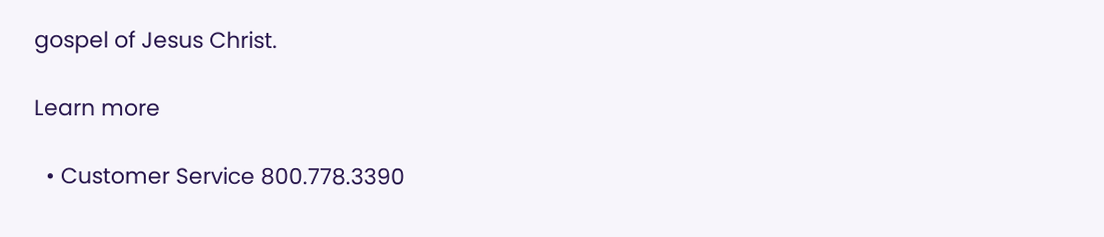gospel of Jesus Christ.

Learn more

  • Customer Service 800.778.3390